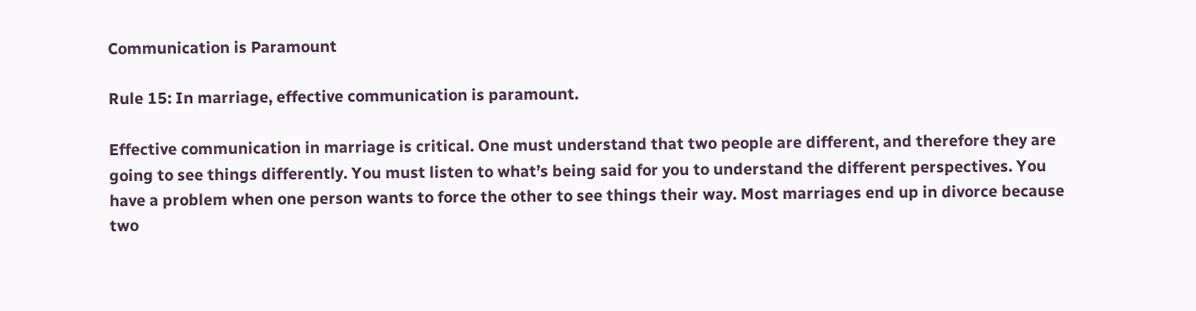Communication is Paramount

Rule 15: In marriage, effective communication is paramount.

Effective communication in marriage is critical. One must understand that two people are different, and therefore they are going to see things differently. You must listen to what’s being said for you to understand the different perspectives. You have a problem when one person wants to force the other to see things their way. Most marriages end up in divorce because two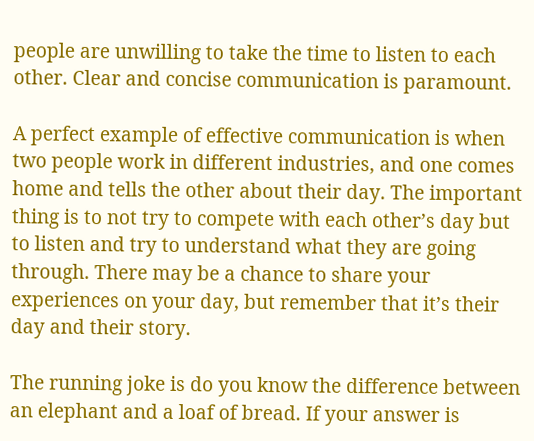people are unwilling to take the time to listen to each other. Clear and concise communication is paramount.

A perfect example of effective communication is when two people work in different industries, and one comes home and tells the other about their day. The important thing is to not try to compete with each other’s day but to listen and try to understand what they are going through. There may be a chance to share your experiences on your day, but remember that it’s their day and their story.

The running joke is do you know the difference between an elephant and a loaf of bread. If your answer is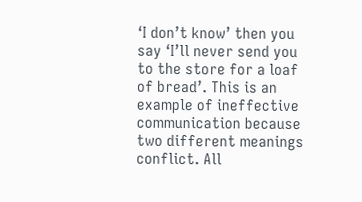‘I don’t know’ then you say ‘I’ll never send you to the store for a loaf of bread’. This is an example of ineffective communication because two different meanings conflict. All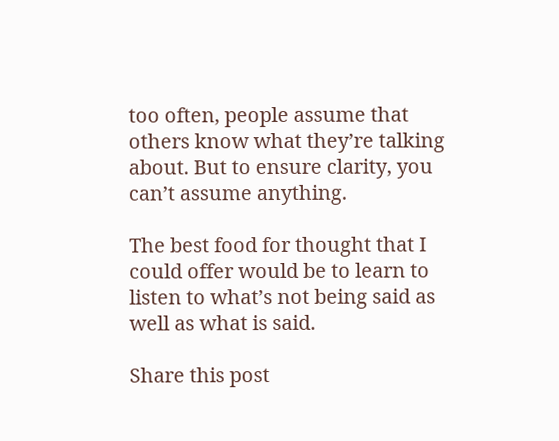too often, people assume that others know what they’re talking about. But to ensure clarity, you can’t assume anything.

The best food for thought that I could offer would be to learn to listen to what’s not being said as well as what is said.

Share this post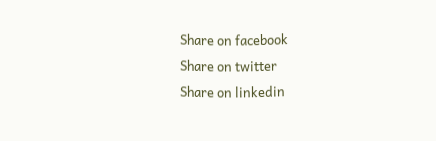Share on facebook
Share on twitter
Share on linkedin